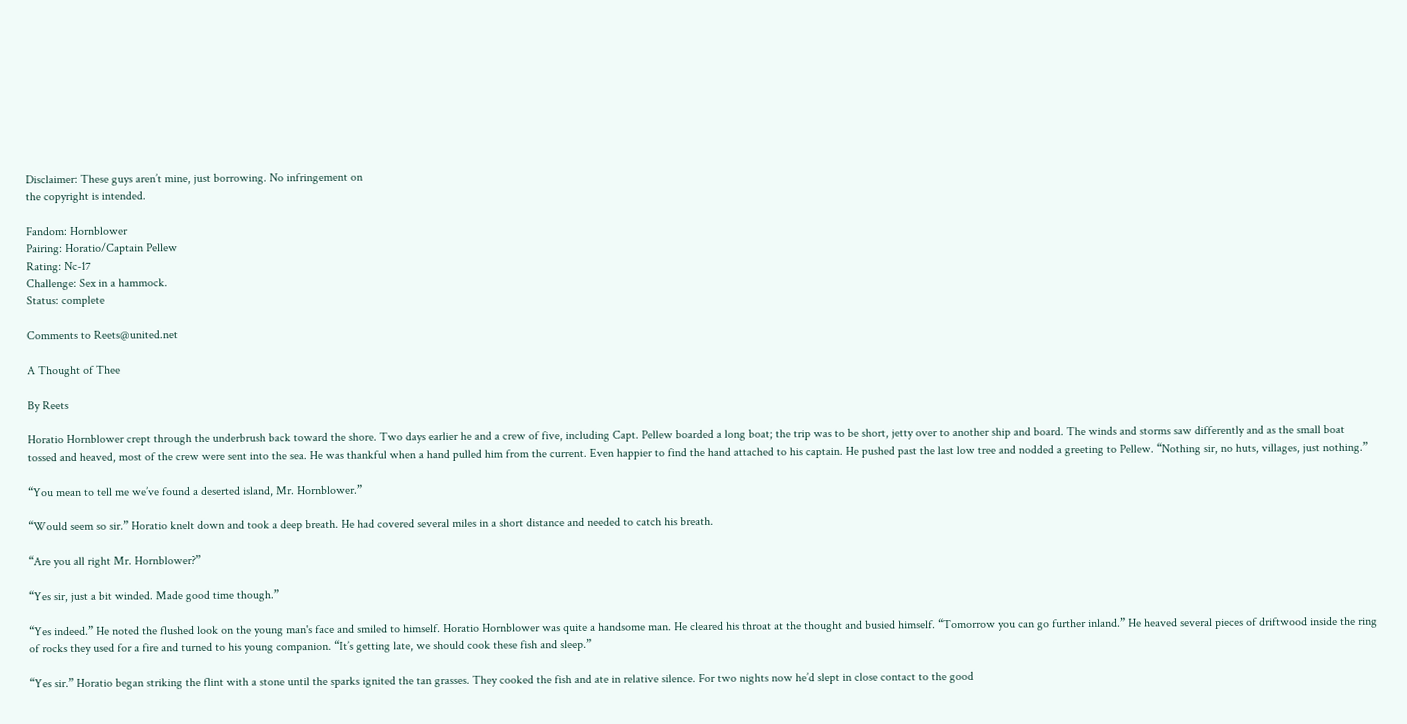Disclaimer: These guys aren’t mine, just borrowing. No infringement on
the copyright is intended.

Fandom: Hornblower
Pairing: Horatio/Captain Pellew
Rating: Nc-17
Challenge: Sex in a hammock.
Status: complete

Comments to Reets@united.net

A Thought of Thee

By Reets

Horatio Hornblower crept through the underbrush back toward the shore. Two days earlier he and a crew of five, including Capt. Pellew boarded a long boat; the trip was to be short, jetty over to another ship and board. The winds and storms saw differently and as the small boat
tossed and heaved, most of the crew were sent into the sea. He was thankful when a hand pulled him from the current. Even happier to find the hand attached to his captain. He pushed past the last low tree and nodded a greeting to Pellew. “Nothing sir, no huts, villages, just nothing.”

“You mean to tell me we’ve found a deserted island, Mr. Hornblower.”

“Would seem so sir.” Horatio knelt down and took a deep breath. He had covered several miles in a short distance and needed to catch his breath.

“Are you all right Mr. Hornblower?”

“Yes sir, just a bit winded. Made good time though.”

“Yes indeed.” He noted the flushed look on the young man's face and smiled to himself. Horatio Hornblower was quite a handsome man. He cleared his throat at the thought and busied himself. “Tomorrow you can go further inland.” He heaved several pieces of driftwood inside the ring
of rocks they used for a fire and turned to his young companion. “It’s getting late, we should cook these fish and sleep.”

“Yes sir.” Horatio began striking the flint with a stone until the sparks ignited the tan grasses. They cooked the fish and ate in relative silence. For two nights now he’d slept in close contact to the good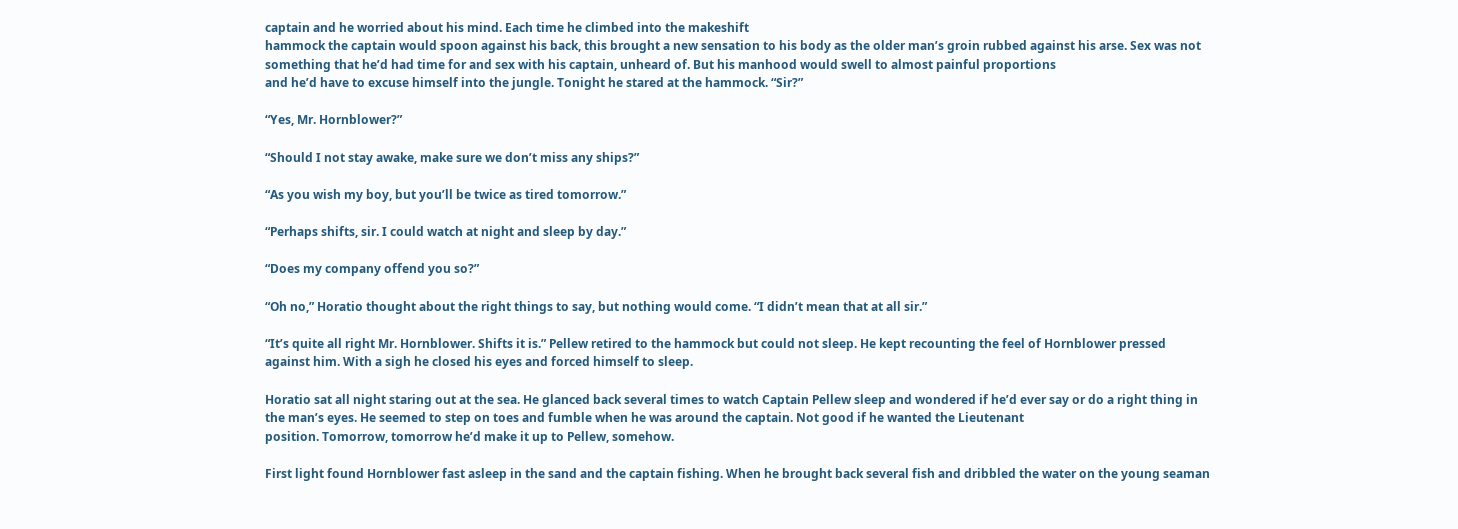captain and he worried about his mind. Each time he climbed into the makeshift
hammock the captain would spoon against his back, this brought a new sensation to his body as the older man’s groin rubbed against his arse. Sex was not something that he’d had time for and sex with his captain, unheard of. But his manhood would swell to almost painful proportions
and he’d have to excuse himself into the jungle. Tonight he stared at the hammock. “Sir?”

“Yes, Mr. Hornblower?”

“Should I not stay awake, make sure we don’t miss any ships?”

“As you wish my boy, but you’ll be twice as tired tomorrow.”

“Perhaps shifts, sir. I could watch at night and sleep by day.”

“Does my company offend you so?”

“Oh no,” Horatio thought about the right things to say, but nothing would come. “I didn’t mean that at all sir.”

“It’s quite all right Mr. Hornblower. Shifts it is.” Pellew retired to the hammock but could not sleep. He kept recounting the feel of Hornblower pressed against him. With a sigh he closed his eyes and forced himself to sleep.

Horatio sat all night staring out at the sea. He glanced back several times to watch Captain Pellew sleep and wondered if he’d ever say or do a right thing in the man’s eyes. He seemed to step on toes and fumble when he was around the captain. Not good if he wanted the Lieutenant
position. Tomorrow, tomorrow he’d make it up to Pellew, somehow.

First light found Hornblower fast asleep in the sand and the captain fishing. When he brought back several fish and dribbled the water on the young seaman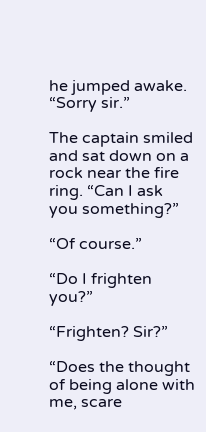he jumped awake. “Sorry sir.”

The captain smiled and sat down on a rock near the fire ring. “Can I ask you something?”

“Of course.”

“Do I frighten you?”

“Frighten? Sir?”

“Does the thought of being alone with me, scare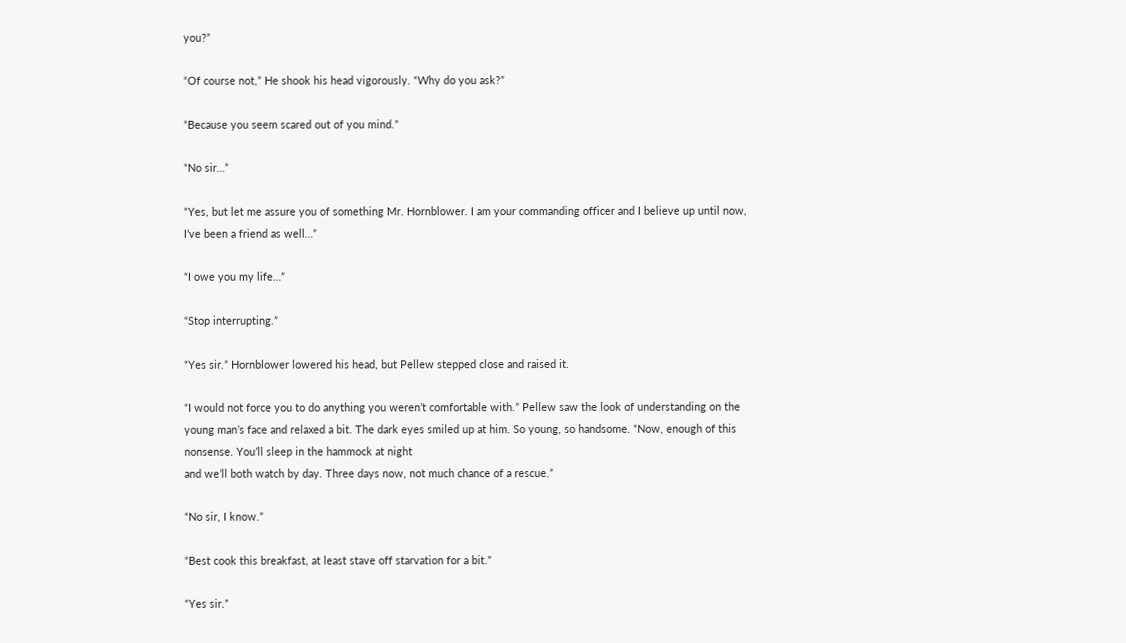you?”

“Of course not,” He shook his head vigorously. “Why do you ask?”

“Because you seem scared out of you mind.”

“No sir…”

“Yes, but let me assure you of something Mr. Hornblower. I am your commanding officer and I believe up until now, I’ve been a friend as well…”

“I owe you my life…”

“Stop interrupting.”

“Yes sir.” Hornblower lowered his head, but Pellew stepped close and raised it.

“I would not force you to do anything you weren’t comfortable with.” Pellew saw the look of understanding on the young man’s face and relaxed a bit. The dark eyes smiled up at him. So young, so handsome. “Now, enough of this nonsense. You’ll sleep in the hammock at night
and we’ll both watch by day. Three days now, not much chance of a rescue.”

“No sir, I know.”

“Best cook this breakfast, at least stave off starvation for a bit.”

“Yes sir.”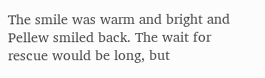The smile was warm and bright and Pellew smiled back. The wait for rescue would be long, but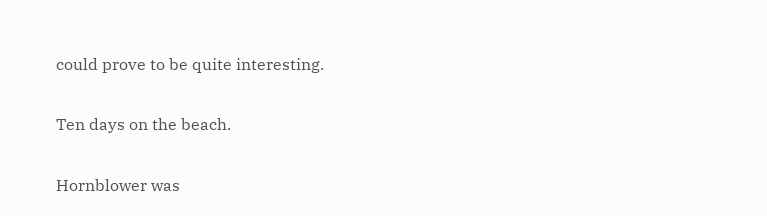could prove to be quite interesting.

Ten days on the beach.

Hornblower was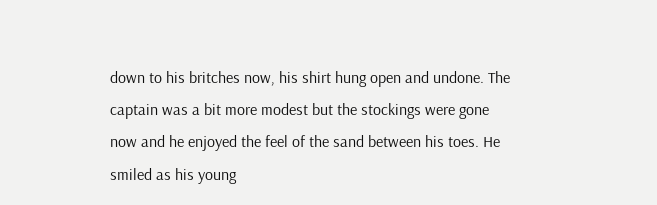down to his britches now, his shirt hung open and undone. The captain was a bit more modest but the stockings were gone now and he enjoyed the feel of the sand between his toes. He smiled as his young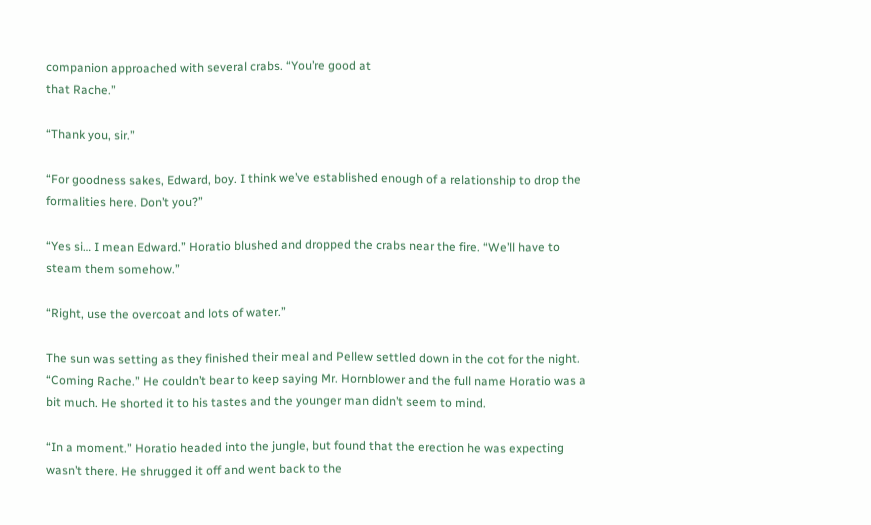companion approached with several crabs. “You’re good at
that Rache.”

“Thank you, sir.”

“For goodness sakes, Edward, boy. I think we’ve established enough of a relationship to drop the formalities here. Don’t you?”

“Yes si… I mean Edward.” Horatio blushed and dropped the crabs near the fire. “We’ll have to steam them somehow.”

“Right, use the overcoat and lots of water.”

The sun was setting as they finished their meal and Pellew settled down in the cot for the night. “Coming Rache.” He couldn’t bear to keep saying Mr. Hornblower and the full name Horatio was a bit much. He shorted it to his tastes and the younger man didn’t seem to mind.

“In a moment.” Horatio headed into the jungle, but found that the erection he was expecting wasn’t there. He shrugged it off and went back to the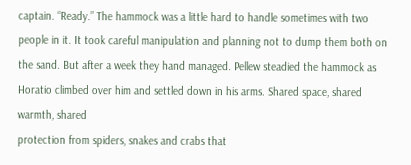captain. “Ready.” The hammock was a little hard to handle sometimes with two people in it. It took careful manipulation and planning not to dump them both on the sand. But after a week they hand managed. Pellew steadied the hammock as Horatio climbed over him and settled down in his arms. Shared space, shared warmth, shared
protection from spiders, snakes and crabs that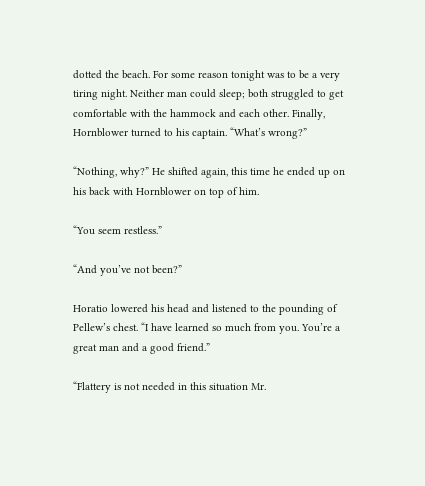dotted the beach. For some reason tonight was to be a very tiring night. Neither man could sleep; both struggled to get comfortable with the hammock and each other. Finally, Hornblower turned to his captain. “What’s wrong?”

“Nothing, why?” He shifted again, this time he ended up on his back with Hornblower on top of him.

“You seem restless.”

“And you’ve not been?”

Horatio lowered his head and listened to the pounding of Pellew’s chest. “I have learned so much from you. You’re a great man and a good friend.”

“Flattery is not needed in this situation Mr.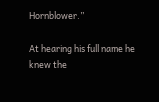Hornblower.”

At hearing his full name he knew the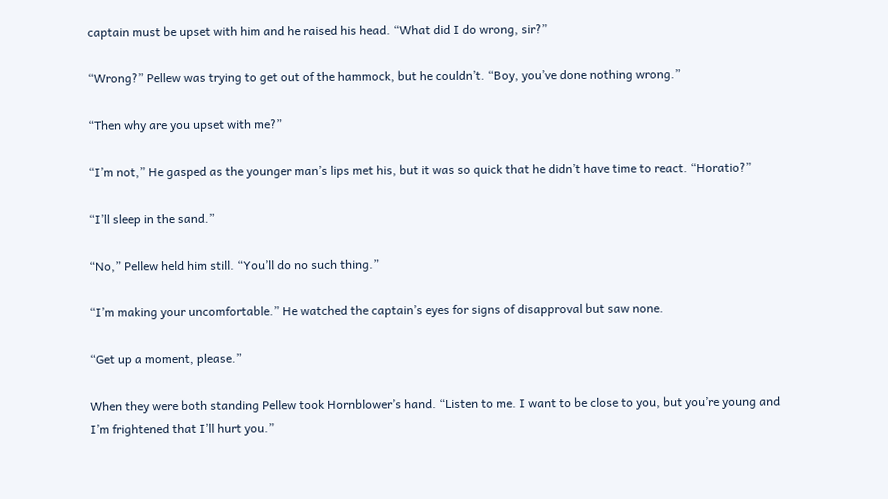captain must be upset with him and he raised his head. “What did I do wrong, sir?”

“Wrong?” Pellew was trying to get out of the hammock, but he couldn’t. “Boy, you’ve done nothing wrong.”

“Then why are you upset with me?”

“I’m not,” He gasped as the younger man’s lips met his, but it was so quick that he didn’t have time to react. “Horatio?”

“I’ll sleep in the sand.”

“No,” Pellew held him still. “You’ll do no such thing.”

“I’m making your uncomfortable.” He watched the captain’s eyes for signs of disapproval but saw none.

“Get up a moment, please.”

When they were both standing Pellew took Hornblower’s hand. “Listen to me. I want to be close to you, but you’re young and I’m frightened that I’ll hurt you.”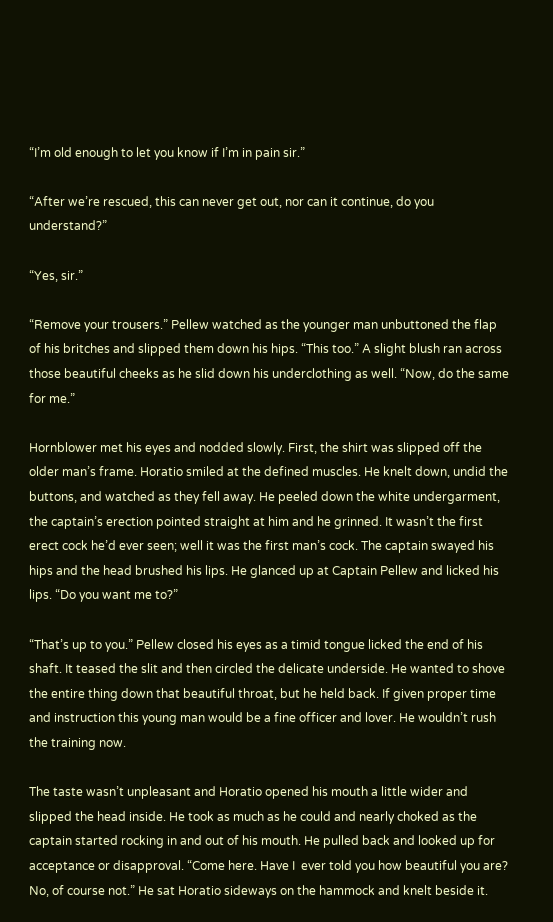“I’m old enough to let you know if I’m in pain sir.”

“After we’re rescued, this can never get out, nor can it continue, do you understand?”

“Yes, sir.”

“Remove your trousers.” Pellew watched as the younger man unbuttoned the flap of his britches and slipped them down his hips. “This too.” A slight blush ran across those beautiful cheeks as he slid down his underclothing as well. “Now, do the same for me.”

Hornblower met his eyes and nodded slowly. First, the shirt was slipped off the older man’s frame. Horatio smiled at the defined muscles. He knelt down, undid the buttons, and watched as they fell away. He peeled down the white undergarment, the captain’s erection pointed straight at him and he grinned. It wasn’t the first erect cock he’d ever seen; well it was the first man’s cock. The captain swayed his hips and the head brushed his lips. He glanced up at Captain Pellew and licked his lips. “Do you want me to?”

“That’s up to you.” Pellew closed his eyes as a timid tongue licked the end of his shaft. It teased the slit and then circled the delicate underside. He wanted to shove the entire thing down that beautiful throat, but he held back. If given proper time and instruction this young man would be a fine officer and lover. He wouldn’t rush the training now.

The taste wasn’t unpleasant and Horatio opened his mouth a little wider and slipped the head inside. He took as much as he could and nearly choked as the captain started rocking in and out of his mouth. He pulled back and looked up for acceptance or disapproval. “Come here. Have I  ever told you how beautiful you are? No, of course not.” He sat Horatio sideways on the hammock and knelt beside it.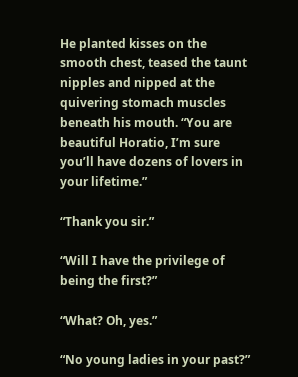He planted kisses on the smooth chest, teased the taunt nipples and nipped at the quivering stomach muscles beneath his mouth. “You are beautiful Horatio, I’m sure
you’ll have dozens of lovers in your lifetime.”

“Thank you sir.”

“Will I have the privilege of being the first?”

“What? Oh, yes.”

“No young ladies in your past?”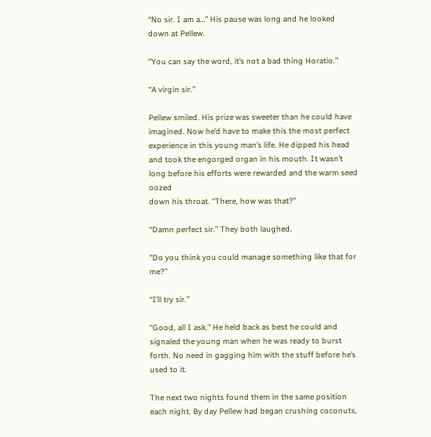“No sir. I am a…” His pause was long and he looked down at Pellew.

“You can say the word, it’s not a bad thing Horatio.”

“A virgin sir.”

Pellew smiled. His prize was sweeter than he could have imagined. Now he’d have to make this the most perfect experience in this young man’s life. He dipped his head and took the engorged organ in his mouth. It wasn’t long before his efforts were rewarded and the warm seed oozed
down his throat. “There, how was that?”

“Damn perfect sir.” They both laughed.

“Do you think you could manage something like that for me?”

“I’ll try sir.”

“Good, all I ask.” He held back as best he could and signaled the young man when he was ready to burst forth. No need in gagging him with the stuff before he’s used to it.

The next two nights found them in the same position each night. By day Pellew had began crushing coconuts,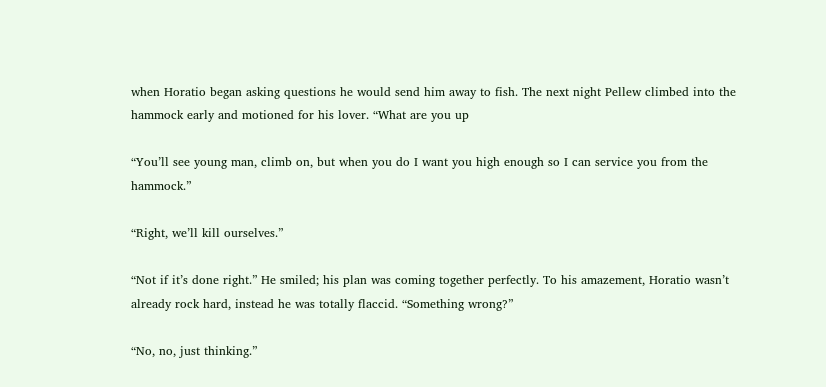when Horatio began asking questions he would send him away to fish. The next night Pellew climbed into the hammock early and motioned for his lover. “What are you up

“You’ll see young man, climb on, but when you do I want you high enough so I can service you from the hammock.”

“Right, we’ll kill ourselves.”

“Not if it’s done right.” He smiled; his plan was coming together perfectly. To his amazement, Horatio wasn’t already rock hard, instead he was totally flaccid. “Something wrong?”

“No, no, just thinking.”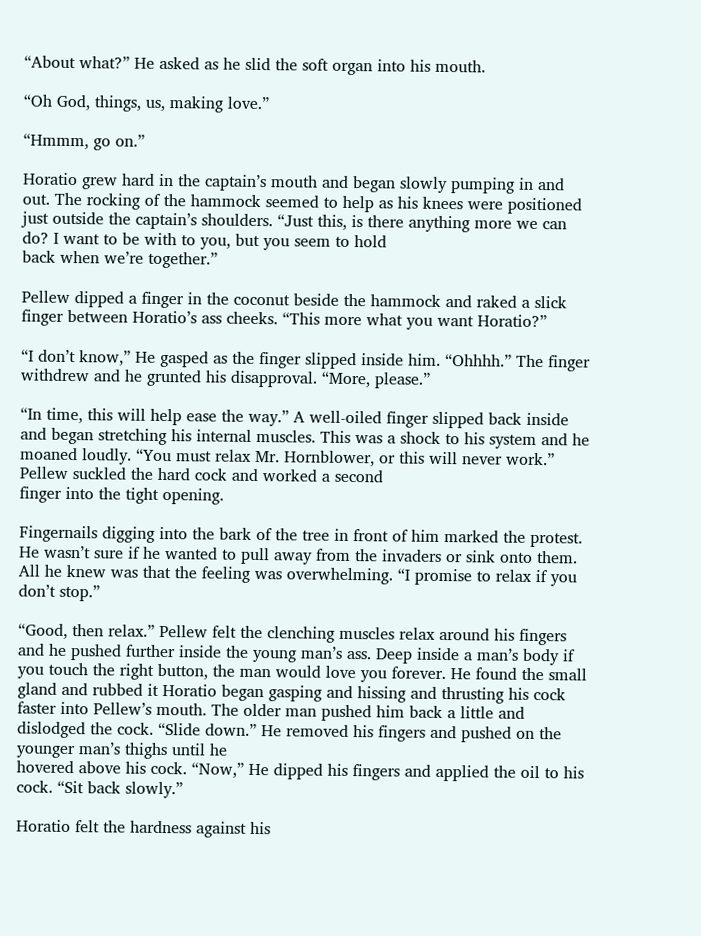“About what?” He asked as he slid the soft organ into his mouth.

“Oh God, things, us, making love.”

“Hmmm, go on.”

Horatio grew hard in the captain’s mouth and began slowly pumping in and out. The rocking of the hammock seemed to help as his knees were positioned just outside the captain’s shoulders. “Just this, is there anything more we can do? I want to be with to you, but you seem to hold
back when we’re together.”

Pellew dipped a finger in the coconut beside the hammock and raked a slick finger between Horatio’s ass cheeks. “This more what you want Horatio?”

“I don’t know,” He gasped as the finger slipped inside him. “Ohhhh.” The finger withdrew and he grunted his disapproval. “More, please.”

“In time, this will help ease the way.” A well-oiled finger slipped back inside and began stretching his internal muscles. This was a shock to his system and he moaned loudly. “You must relax Mr. Hornblower, or this will never work.” Pellew suckled the hard cock and worked a second
finger into the tight opening.

Fingernails digging into the bark of the tree in front of him marked the protest. He wasn’t sure if he wanted to pull away from the invaders or sink onto them. All he knew was that the feeling was overwhelming. “I promise to relax if you don’t stop.”

“Good, then relax.” Pellew felt the clenching muscles relax around his fingers and he pushed further inside the young man’s ass. Deep inside a man’s body if you touch the right button, the man would love you forever. He found the small gland and rubbed it Horatio began gasping and hissing and thrusting his cock faster into Pellew’s mouth. The older man pushed him back a little and dislodged the cock. “Slide down.” He removed his fingers and pushed on the younger man’s thighs until he
hovered above his cock. “Now,” He dipped his fingers and applied the oil to his cock. “Sit back slowly.”

Horatio felt the hardness against his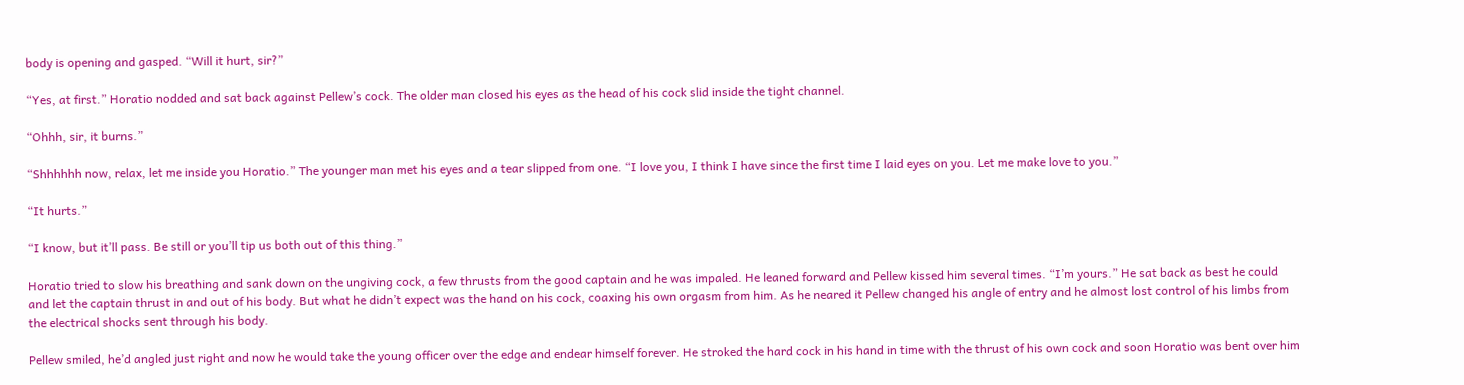body is opening and gasped. “Will it hurt, sir?”

“Yes, at first.” Horatio nodded and sat back against Pellew’s cock. The older man closed his eyes as the head of his cock slid inside the tight channel.

“Ohhh, sir, it burns.”

“Shhhhhh now, relax, let me inside you Horatio.” The younger man met his eyes and a tear slipped from one. “I love you, I think I have since the first time I laid eyes on you. Let me make love to you.”

“It hurts.”

“I know, but it’ll pass. Be still or you’ll tip us both out of this thing.”

Horatio tried to slow his breathing and sank down on the ungiving cock, a few thrusts from the good captain and he was impaled. He leaned forward and Pellew kissed him several times. “I’m yours.” He sat back as best he could and let the captain thrust in and out of his body. But what he didn’t expect was the hand on his cock, coaxing his own orgasm from him. As he neared it Pellew changed his angle of entry and he almost lost control of his limbs from the electrical shocks sent through his body.

Pellew smiled, he’d angled just right and now he would take the young officer over the edge and endear himself forever. He stroked the hard cock in his hand in time with the thrust of his own cock and soon Horatio was bent over him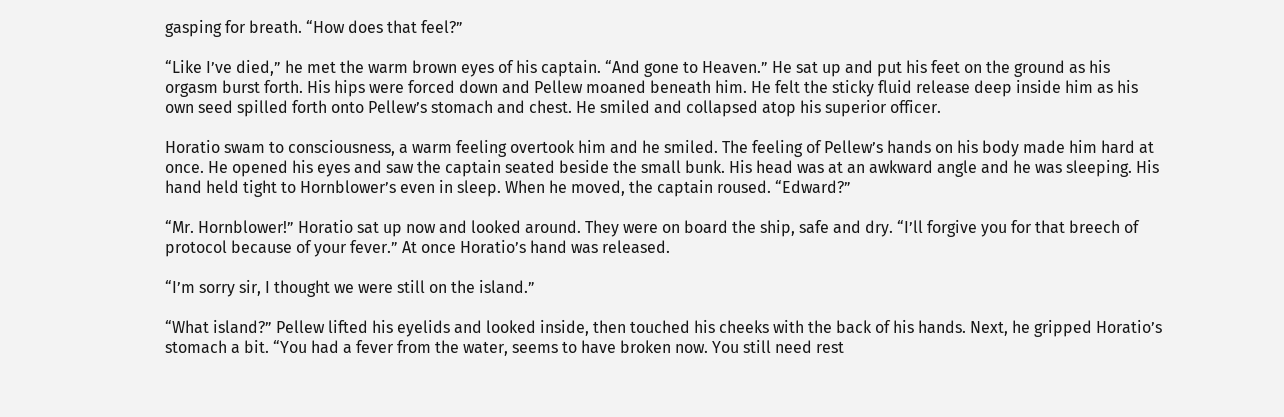gasping for breath. “How does that feel?”

“Like I’ve died,” he met the warm brown eyes of his captain. “And gone to Heaven.” He sat up and put his feet on the ground as his orgasm burst forth. His hips were forced down and Pellew moaned beneath him. He felt the sticky fluid release deep inside him as his own seed spilled forth onto Pellew’s stomach and chest. He smiled and collapsed atop his superior officer.

Horatio swam to consciousness, a warm feeling overtook him and he smiled. The feeling of Pellew’s hands on his body made him hard at once. He opened his eyes and saw the captain seated beside the small bunk. His head was at an awkward angle and he was sleeping. His hand held tight to Hornblower’s even in sleep. When he moved, the captain roused. “Edward?”

“Mr. Hornblower!” Horatio sat up now and looked around. They were on board the ship, safe and dry. “I’ll forgive you for that breech of protocol because of your fever.” At once Horatio’s hand was released.

“I’m sorry sir, I thought we were still on the island.”

“What island?” Pellew lifted his eyelids and looked inside, then touched his cheeks with the back of his hands. Next, he gripped Horatio’s stomach a bit. “You had a fever from the water, seems to have broken now. You still need rest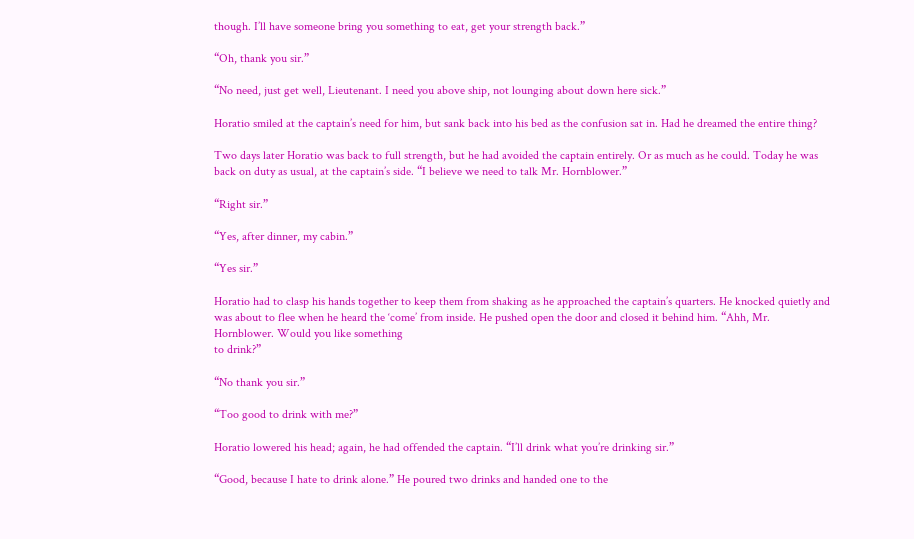though. I’ll have someone bring you something to eat, get your strength back.”

“Oh, thank you sir.”

“No need, just get well, Lieutenant. I need you above ship, not lounging about down here sick.”

Horatio smiled at the captain’s need for him, but sank back into his bed as the confusion sat in. Had he dreamed the entire thing?

Two days later Horatio was back to full strength, but he had avoided the captain entirely. Or as much as he could. Today he was back on duty as usual, at the captain’s side. “I believe we need to talk Mr. Hornblower.”

“Right sir.”

“Yes, after dinner, my cabin.”

“Yes sir.”

Horatio had to clasp his hands together to keep them from shaking as he approached the captain’s quarters. He knocked quietly and was about to flee when he heard the ‘come’ from inside. He pushed open the door and closed it behind him. “Ahh, Mr. Hornblower. Would you like something
to drink?”

“No thank you sir.”

“Too good to drink with me?”

Horatio lowered his head; again, he had offended the captain. “I’ll drink what you’re drinking sir.”

“Good, because I hate to drink alone.” He poured two drinks and handed one to the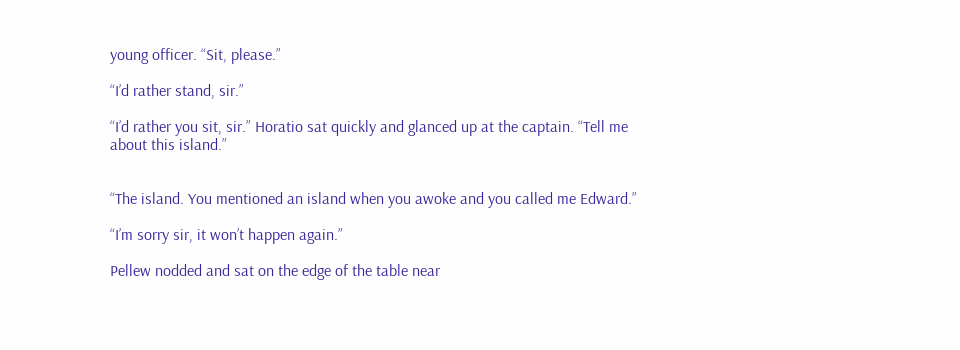young officer. “Sit, please.”

“I’d rather stand, sir.”

“I’d rather you sit, sir.” Horatio sat quickly and glanced up at the captain. “Tell me about this island.”


“The island. You mentioned an island when you awoke and you called me Edward.”

“I’m sorry sir, it won’t happen again.”

Pellew nodded and sat on the edge of the table near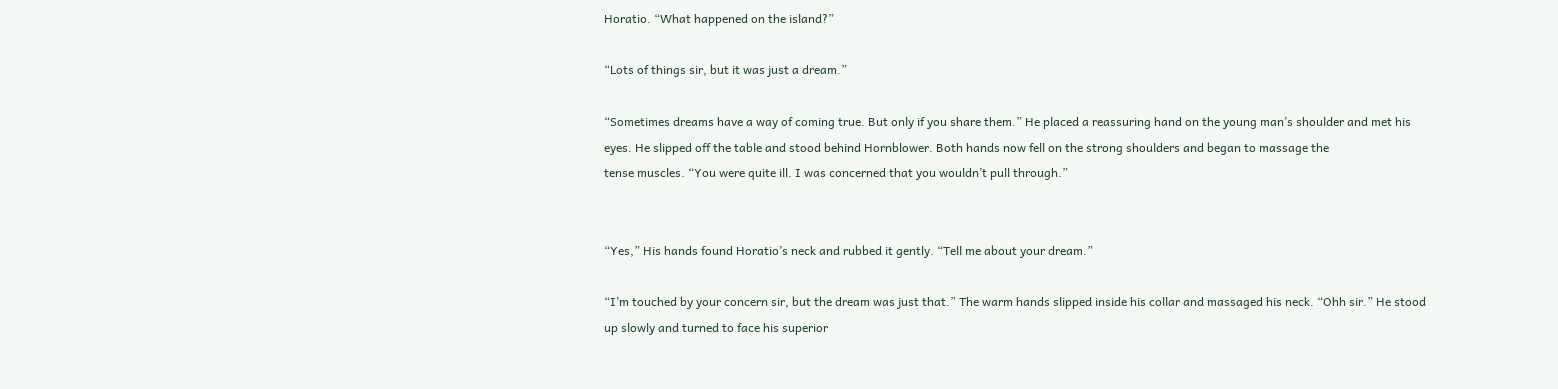Horatio. “What happened on the island?”

“Lots of things sir, but it was just a dream.”

“Sometimes dreams have a way of coming true. But only if you share them.” He placed a reassuring hand on the young man’s shoulder and met his eyes. He slipped off the table and stood behind Hornblower. Both hands now fell on the strong shoulders and began to massage the
tense muscles. “You were quite ill. I was concerned that you wouldn’t pull through.”


“Yes,” His hands found Horatio’s neck and rubbed it gently. “Tell me about your dream.”

“I’m touched by your concern sir, but the dream was just that.” The warm hands slipped inside his collar and massaged his neck. “Ohh sir.” He stood up slowly and turned to face his superior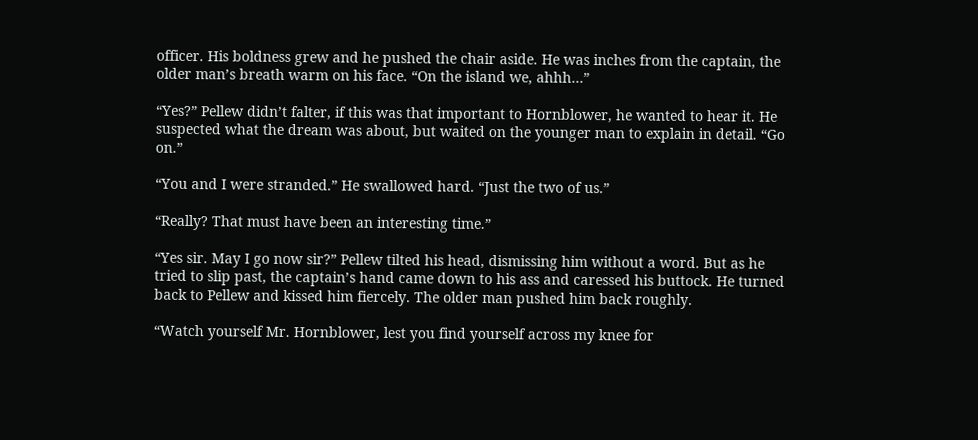officer. His boldness grew and he pushed the chair aside. He was inches from the captain, the  older man’s breath warm on his face. “On the island we, ahhh…”

“Yes?” Pellew didn’t falter, if this was that important to Hornblower, he wanted to hear it. He suspected what the dream was about, but waited on the younger man to explain in detail. “Go on.”

“You and I were stranded.” He swallowed hard. “Just the two of us.”

“Really? That must have been an interesting time.”

“Yes sir. May I go now sir?” Pellew tilted his head, dismissing him without a word. But as he tried to slip past, the captain’s hand came down to his ass and caressed his buttock. He turned back to Pellew and kissed him fiercely. The older man pushed him back roughly.

“Watch yourself Mr. Hornblower, lest you find yourself across my knee for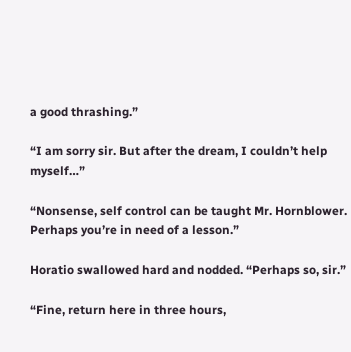a good thrashing.”

“I am sorry sir. But after the dream, I couldn’t help myself…”

“Nonsense, self control can be taught Mr. Hornblower. Perhaps you’re in need of a lesson.”

Horatio swallowed hard and nodded. “Perhaps so, sir.”

“Fine, return here in three hours,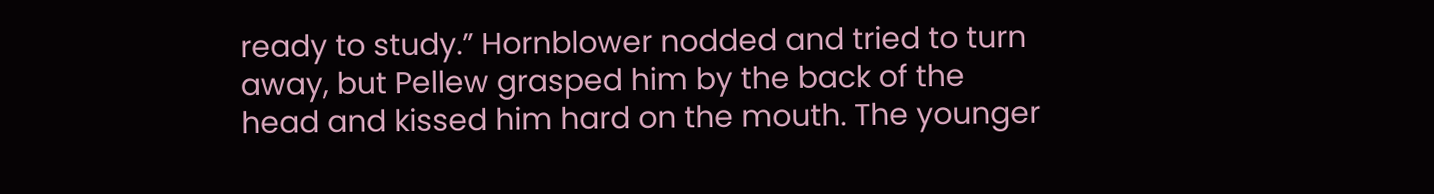ready to study.” Hornblower nodded and tried to turn away, but Pellew grasped him by the back of the head and kissed him hard on the mouth. The younger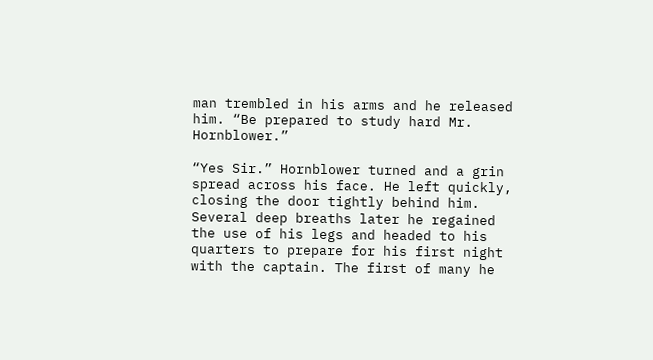man trembled in his arms and he released him. “Be prepared to study hard Mr. Hornblower.”

“Yes Sir.” Hornblower turned and a grin spread across his face. He left quickly, closing the door tightly behind him. Several deep breaths later he regained the use of his legs and headed to his quarters to prepare for his first night with the captain. The first of many he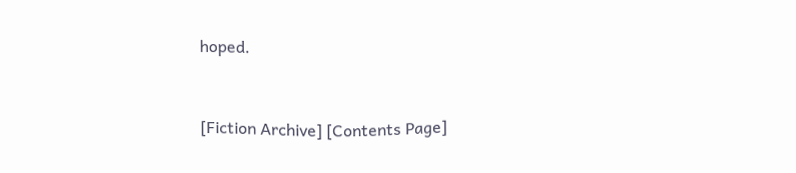hoped.


[Fiction Archive] [Contents Page]